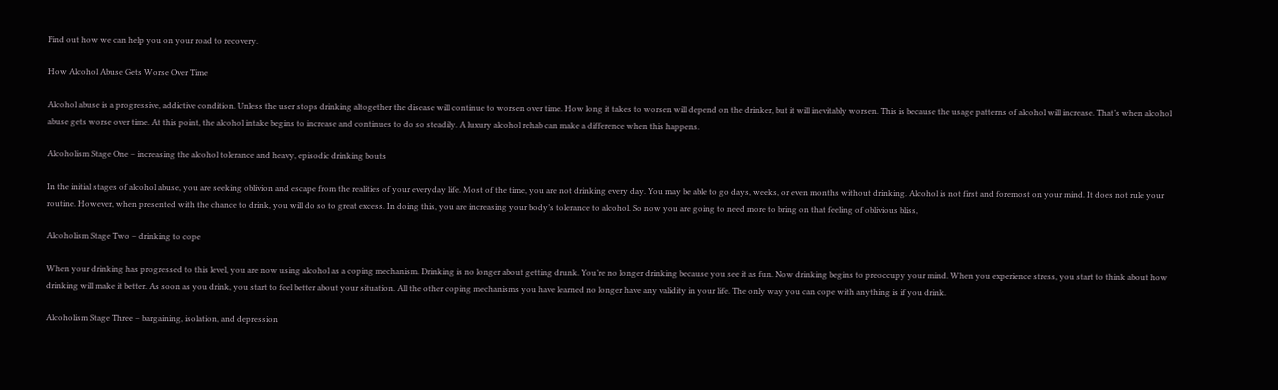Find out how we can help you on your road to recovery.

How Alcohol Abuse Gets Worse Over Time

Alcohol abuse is a progressive, addictive condition. Unless the user stops drinking altogether the disease will continue to worsen over time. How long it takes to worsen will depend on the drinker, but it will inevitably worsen. This is because the usage patterns of alcohol will increase. That’s when alcohol abuse gets worse over time. At this point, the alcohol intake begins to increase and continues to do so steadily. A luxury alcohol rehab can make a difference when this happens.

Alcoholism Stage One – increasing the alcohol tolerance and heavy, episodic drinking bouts

In the initial stages of alcohol abuse, you are seeking oblivion and escape from the realities of your everyday life. Most of the time, you are not drinking every day. You may be able to go days, weeks, or even months without drinking. Alcohol is not first and foremost on your mind. It does not rule your routine. However, when presented with the chance to drink, you will do so to great excess. In doing this, you are increasing your body’s tolerance to alcohol. So now you are going to need more to bring on that feeling of oblivious bliss,

Alcoholism Stage Two – drinking to cope

When your drinking has progressed to this level, you are now using alcohol as a coping mechanism. Drinking is no longer about getting drunk. You’re no longer drinking because you see it as fun. Now drinking begins to preoccupy your mind. When you experience stress, you start to think about how drinking will make it better. As soon as you drink, you start to feel better about your situation. All the other coping mechanisms you have learned no longer have any validity in your life. The only way you can cope with anything is if you drink.

Alcoholism Stage Three – bargaining, isolation, and depression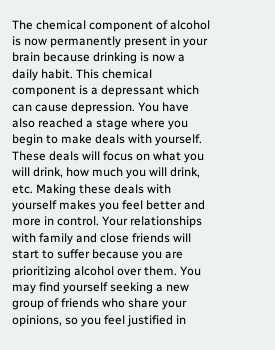The chemical component of alcohol is now permanently present in your brain because drinking is now a daily habit. This chemical component is a depressant which can cause depression. You have also reached a stage where you begin to make deals with yourself. These deals will focus on what you will drink, how much you will drink, etc. Making these deals with yourself makes you feel better and more in control. Your relationships with family and close friends will start to suffer because you are prioritizing alcohol over them. You may find yourself seeking a new group of friends who share your opinions, so you feel justified in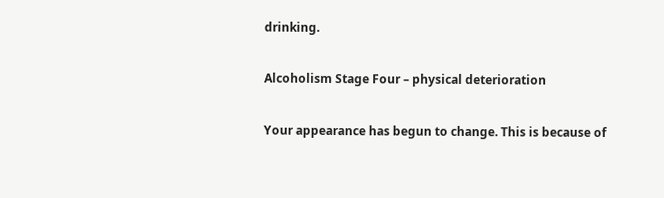drinking.

Alcoholism Stage Four – physical deterioration

Your appearance has begun to change. This is because of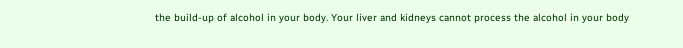the build-up of alcohol in your body. Your liver and kidneys cannot process the alcohol in your body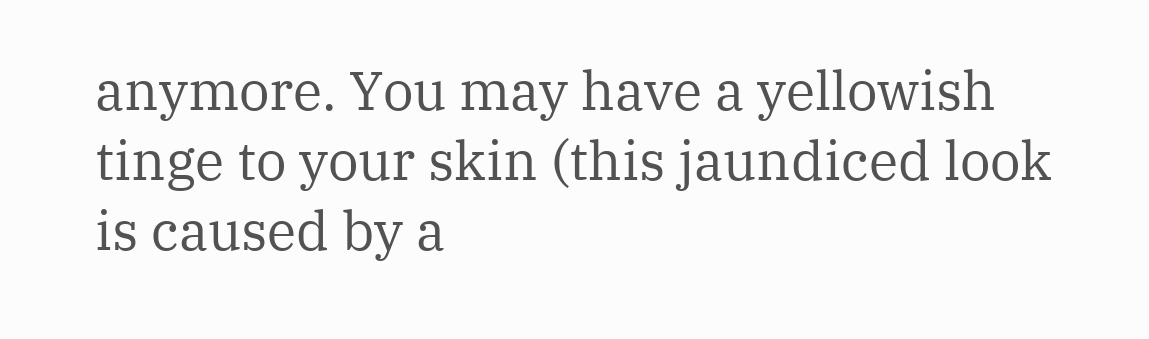anymore. You may have a yellowish tinge to your skin (this jaundiced look is caused by a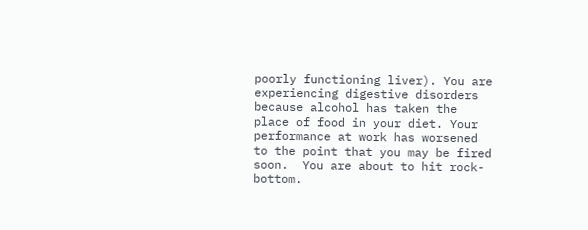poorly functioning liver). You are experiencing digestive disorders because alcohol has taken the place of food in your diet. Your performance at work has worsened to the point that you may be fired soon.  You are about to hit rock-bottom.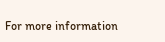For more information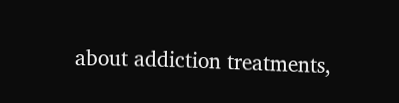about addiction treatments,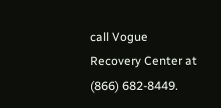call Vogue Recovery Center at (866) 682-8449.